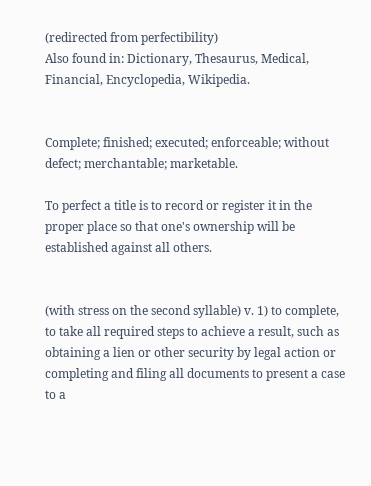(redirected from perfectibility)
Also found in: Dictionary, Thesaurus, Medical, Financial, Encyclopedia, Wikipedia.


Complete; finished; executed; enforceable; without defect; merchantable; marketable.

To perfect a title is to record or register it in the proper place so that one's ownership will be established against all others.


(with stress on the second syllable) v. 1) to complete, to take all required steps to achieve a result, such as obtaining a lien or other security by legal action or completing and filing all documents to present a case to a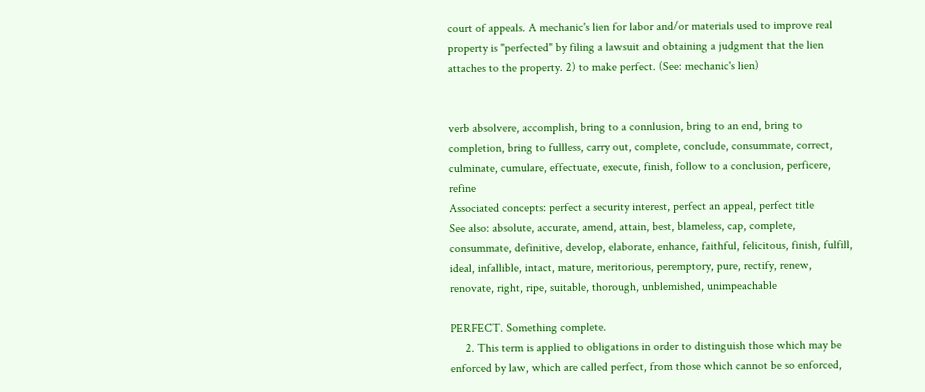court of appeals. A mechanic's lien for labor and/or materials used to improve real property is "perfected" by filing a lawsuit and obtaining a judgment that the lien attaches to the property. 2) to make perfect. (See: mechanic's lien)


verb absolvere, accomplish, bring to a connlusion, bring to an end, bring to completion, bring to fullless, carry out, complete, conclude, consummate, correct, culminate, cumulare, effectuate, execute, finish, follow to a conclusion, perficere, refine
Associated concepts: perfect a security interest, perfect an appeal, perfect title
See also: absolute, accurate, amend, attain, best, blameless, cap, complete, consummate, definitive, develop, elaborate, enhance, faithful, felicitous, finish, fulfill, ideal, infallible, intact, mature, meritorious, peremptory, pure, rectify, renew, renovate, right, ripe, suitable, thorough, unblemished, unimpeachable

PERFECT. Something complete.
     2. This term is applied to obligations in order to distinguish those which may be enforced by law, which are called perfect, from those which cannot be so enforced,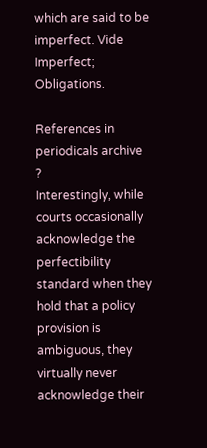which are said to be imperfect. Vide Imperfect; Obligations.

References in periodicals archive ?
Interestingly, while courts occasionally acknowledge the perfectibility standard when they hold that a policy provision is ambiguous, they virtually never acknowledge their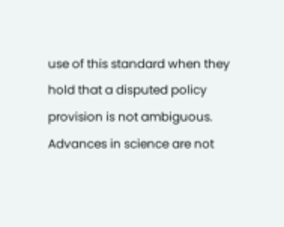use of this standard when they hold that a disputed policy provision is not ambiguous.
Advances in science are not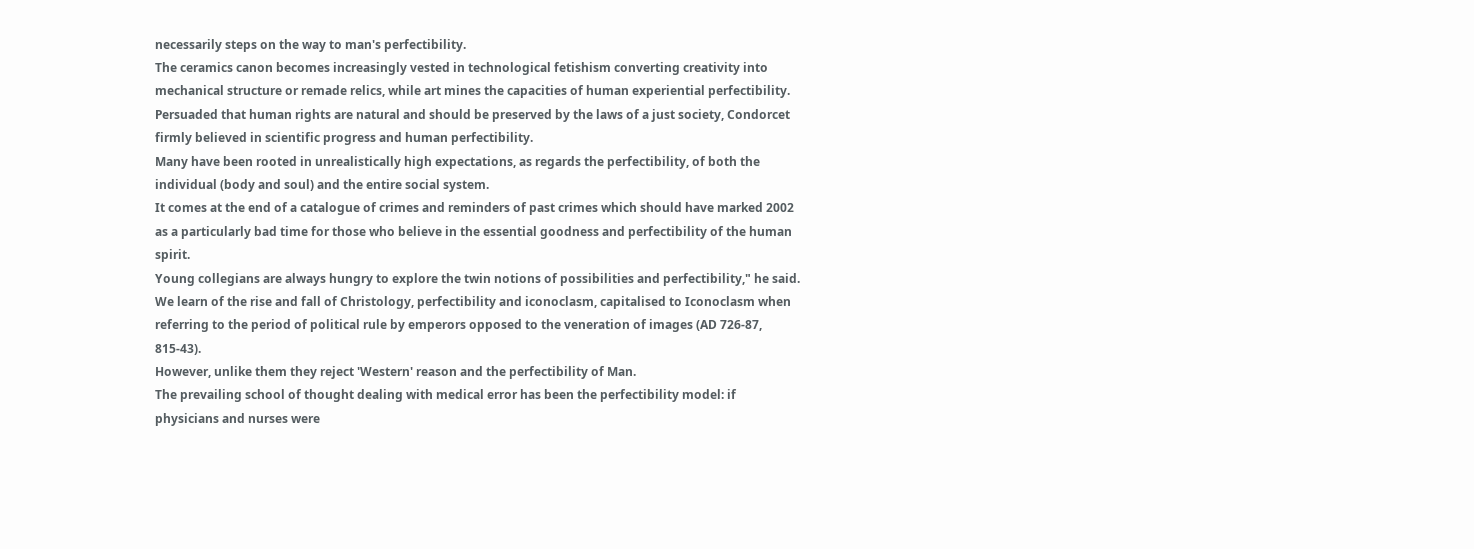necessarily steps on the way to man's perfectibility.
The ceramics canon becomes increasingly vested in technological fetishism converting creativity into mechanical structure or remade relics, while art mines the capacities of human experiential perfectibility.
Persuaded that human rights are natural and should be preserved by the laws of a just society, Condorcet firmly believed in scientific progress and human perfectibility.
Many have been rooted in unrealistically high expectations, as regards the perfectibility, of both the individual (body and soul) and the entire social system.
It comes at the end of a catalogue of crimes and reminders of past crimes which should have marked 2002 as a particularly bad time for those who believe in the essential goodness and perfectibility of the human spirit.
Young collegians are always hungry to explore the twin notions of possibilities and perfectibility," he said.
We learn of the rise and fall of Christology, perfectibility and iconoclasm, capitalised to Iconoclasm when referring to the period of political rule by emperors opposed to the veneration of images (AD 726-87, 815-43).
However, unlike them they reject 'Western' reason and the perfectibility of Man.
The prevailing school of thought dealing with medical error has been the perfectibility model: if physicians and nurses were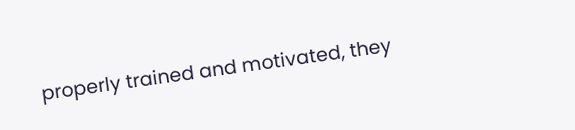properly trained and motivated, they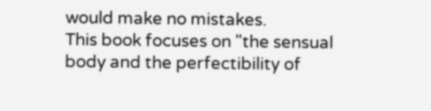would make no mistakes.
This book focuses on "the sensual body and the perfectibility of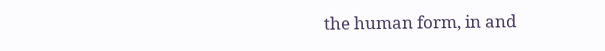the human form, in and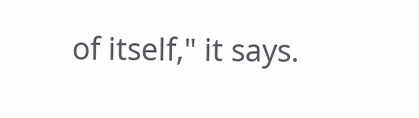of itself," it says.